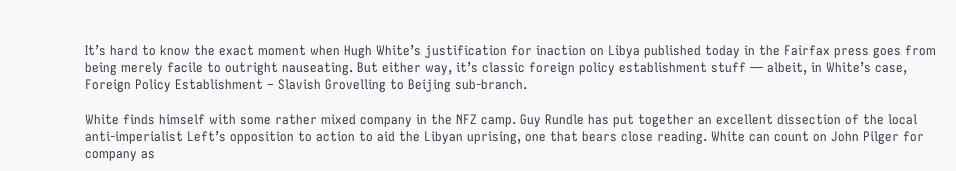It’s hard to know the exact moment when Hugh White’s justification for inaction on Libya published today in the Fairfax press goes from being merely facile to outright nauseating. But either way, it’s classic foreign policy establishment stuff — albeit, in White’s case, Foreign Policy Establishment – Slavish Grovelling to Beijing sub-branch.

White finds himself with some rather mixed company in the NFZ camp. Guy Rundle has put together an excellent dissection of the local anti-imperialist Left’s opposition to action to aid the Libyan uprising, one that bears close reading. White can count on John Pilger for company as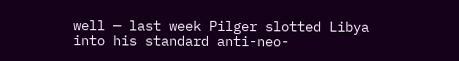well — last week Pilger slotted Libya into his standard anti-neo-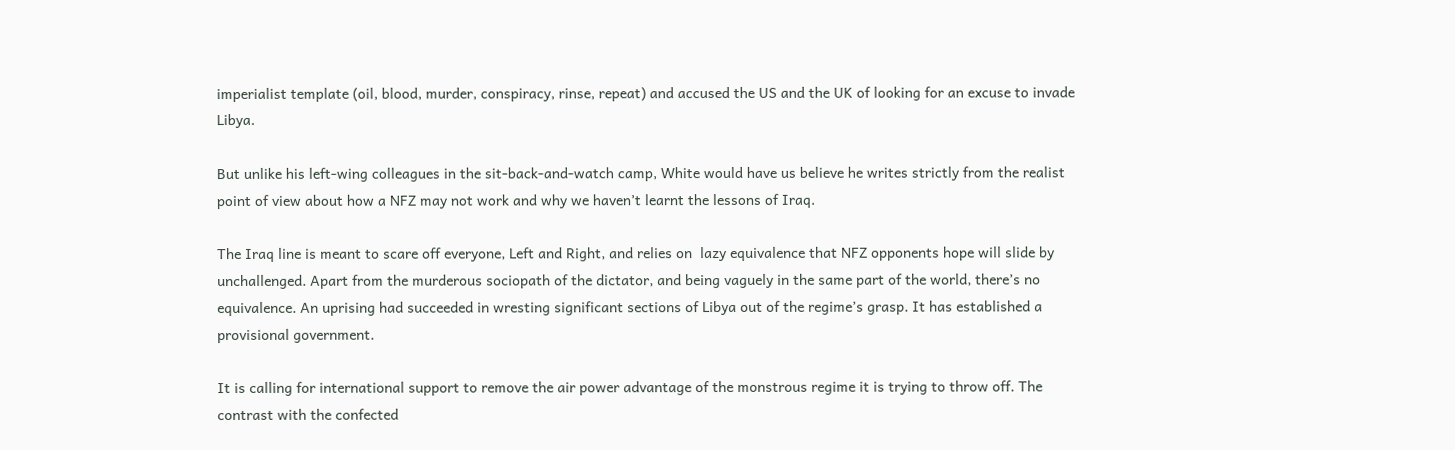imperialist template (oil, blood, murder, conspiracy, rinse, repeat) and accused the US and the UK of looking for an excuse to invade Libya.

But unlike his left-wing colleagues in the sit-back-and-watch camp, White would have us believe he writes strictly from the realist point of view about how a NFZ may not work and why we haven’t learnt the lessons of Iraq.

The Iraq line is meant to scare off everyone, Left and Right, and relies on  lazy equivalence that NFZ opponents hope will slide by unchallenged. Apart from the murderous sociopath of the dictator, and being vaguely in the same part of the world, there’s no equivalence. An uprising had succeeded in wresting significant sections of Libya out of the regime’s grasp. It has established a provisional government.

It is calling for international support to remove the air power advantage of the monstrous regime it is trying to throw off. The contrast with the confected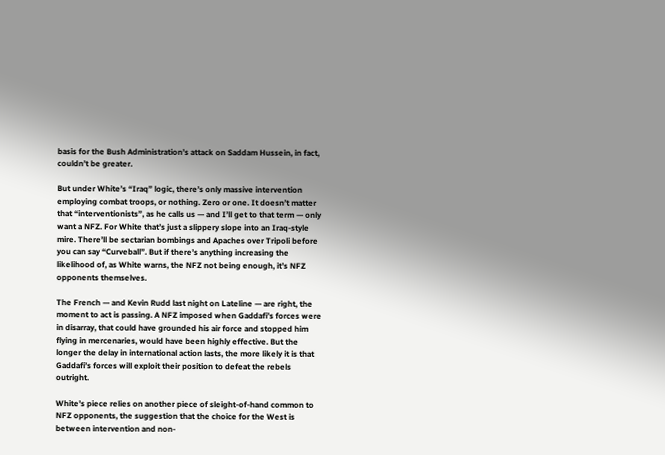basis for the Bush Administration’s attack on Saddam Hussein, in fact, couldn’t be greater.

But under White’s “Iraq” logic, there’s only massive intervention employing combat troops, or nothing. Zero or one. It doesn’t matter that “interventionists”, as he calls us — and I’ll get to that term — only want a NFZ. For White that’s just a slippery slope into an Iraq-style mire. There’ll be sectarian bombings and Apaches over Tripoli before you can say “Curveball”. But if there’s anything increasing the likelihood of, as White warns, the NFZ not being enough, it’s NFZ opponents themselves.

The French — and Kevin Rudd last night on Lateline — are right, the moment to act is passing. A NFZ imposed when Gaddafi’s forces were in disarray, that could have grounded his air force and stopped him flying in mercenaries, would have been highly effective. But the longer the delay in international action lasts, the more likely it is that Gaddafi’s forces will exploit their position to defeat the rebels outright.

White’s piece relies on another piece of sleight-of-hand common to NFZ opponents, the suggestion that the choice for the West is between intervention and non-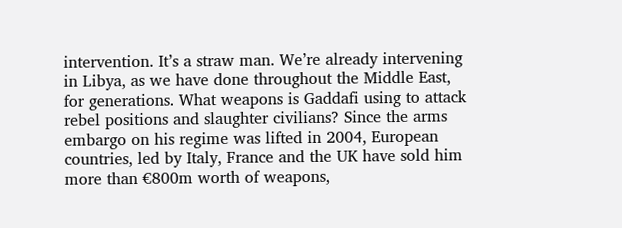intervention. It’s a straw man. We’re already intervening in Libya, as we have done throughout the Middle East, for generations. What weapons is Gaddafi using to attack rebel positions and slaughter civilians? Since the arms embargo on his regime was lifted in 2004, European countries, led by Italy, France and the UK have sold him more than €800m worth of weapons,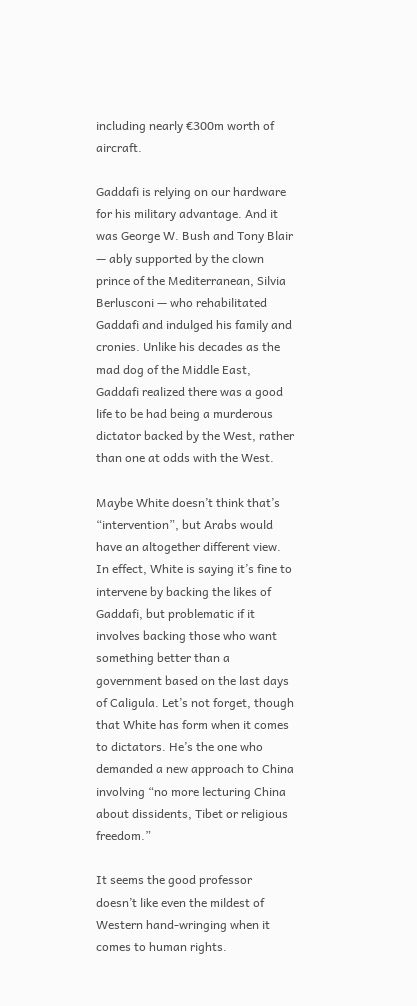including nearly €300m worth of aircraft.

Gaddafi is relying on our hardware for his military advantage. And it was George W. Bush and Tony Blair — ably supported by the clown prince of the Mediterranean, Silvia Berlusconi — who rehabilitated Gaddafi and indulged his family and cronies. Unlike his decades as the mad dog of the Middle East, Gaddafi realized there was a good life to be had being a murderous dictator backed by the West, rather than one at odds with the West.

Maybe White doesn’t think that’s “intervention”, but Arabs would have an altogether different view. In effect, White is saying it’s fine to intervene by backing the likes of Gaddafi, but problematic if it involves backing those who want something better than a government based on the last days of Caligula. Let’s not forget, though that White has form when it comes to dictators. He’s the one who demanded a new approach to China involving “no more lecturing China about dissidents, Tibet or religious freedom.”

It seems the good professor doesn’t like even the mildest of Western hand-wringing when it comes to human rights.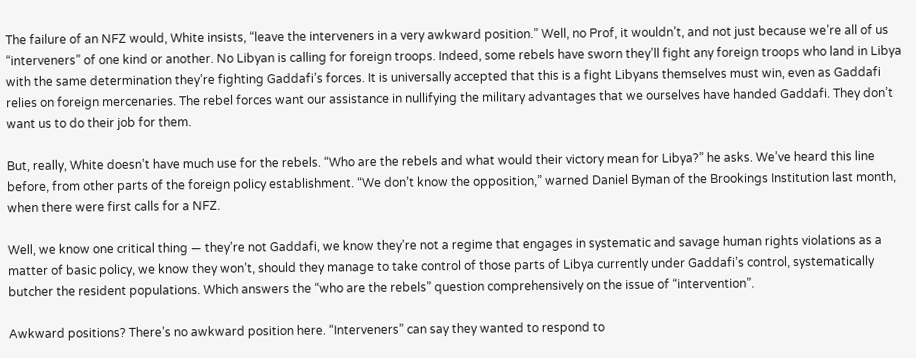The failure of an NFZ would, White insists, “leave the interveners in a very awkward position.” Well, no Prof, it wouldn’t, and not just because we’re all of us “interveners” of one kind or another. No Libyan is calling for foreign troops. Indeed, some rebels have sworn they’ll fight any foreign troops who land in Libya with the same determination they’re fighting Gaddafi’s forces. It is universally accepted that this is a fight Libyans themselves must win, even as Gaddafi relies on foreign mercenaries. The rebel forces want our assistance in nullifying the military advantages that we ourselves have handed Gaddafi. They don’t want us to do their job for them.

But, really, White doesn’t have much use for the rebels. “Who are the rebels and what would their victory mean for Libya?” he asks. We’ve heard this line before, from other parts of the foreign policy establishment. “We don’t know the opposition,” warned Daniel Byman of the Brookings Institution last month, when there were first calls for a NFZ.

Well, we know one critical thing — they’re not Gaddafi, we know they’re not a regime that engages in systematic and savage human rights violations as a matter of basic policy, we know they won’t, should they manage to take control of those parts of Libya currently under Gaddafi’s control, systematically butcher the resident populations. Which answers the “who are the rebels” question comprehensively on the issue of “intervention”.

Awkward positions? There’s no awkward position here. “Interveners” can say they wanted to respond to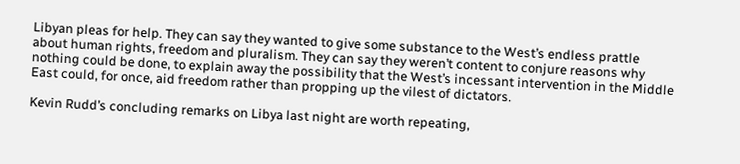Libyan pleas for help. They can say they wanted to give some substance to the West’s endless prattle about human rights, freedom and pluralism. They can say they weren’t content to conjure reasons why nothing could be done, to explain away the possibility that the West’s incessant intervention in the Middle East could, for once, aid freedom rather than propping up the vilest of dictators.

Kevin Rudd’s concluding remarks on Libya last night are worth repeating,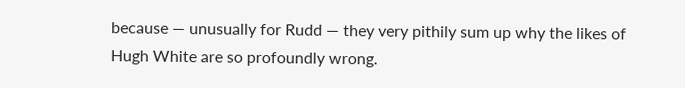because — unusually for Rudd — they very pithily sum up why the likes of Hugh White are so profoundly wrong.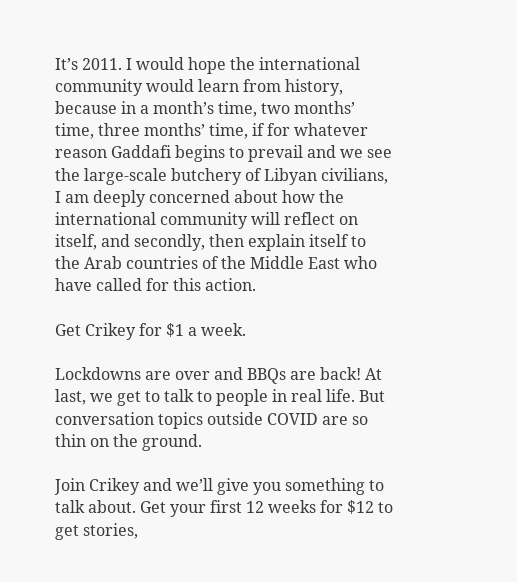It’s 2011. I would hope the international community would learn from history, because in a month’s time, two months’ time, three months’ time, if for whatever reason Gaddafi begins to prevail and we see the large-scale butchery of Libyan civilians, I am deeply concerned about how the international community will reflect on itself, and secondly, then explain itself to the Arab countries of the Middle East who have called for this action.

Get Crikey for $1 a week.

Lockdowns are over and BBQs are back! At last, we get to talk to people in real life. But conversation topics outside COVID are so thin on the ground.

Join Crikey and we’ll give you something to talk about. Get your first 12 weeks for $12 to get stories,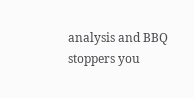analysis and BBQ stoppers you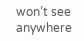won’t see anywhere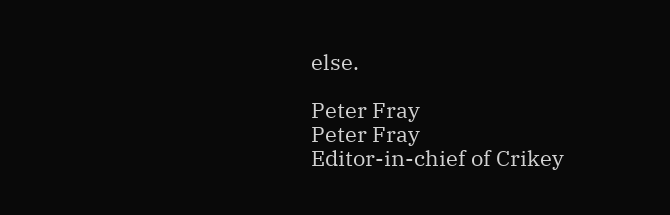else.

Peter Fray
Peter Fray
Editor-in-chief of Crikey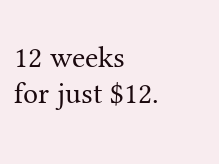12 weeks for just $12.